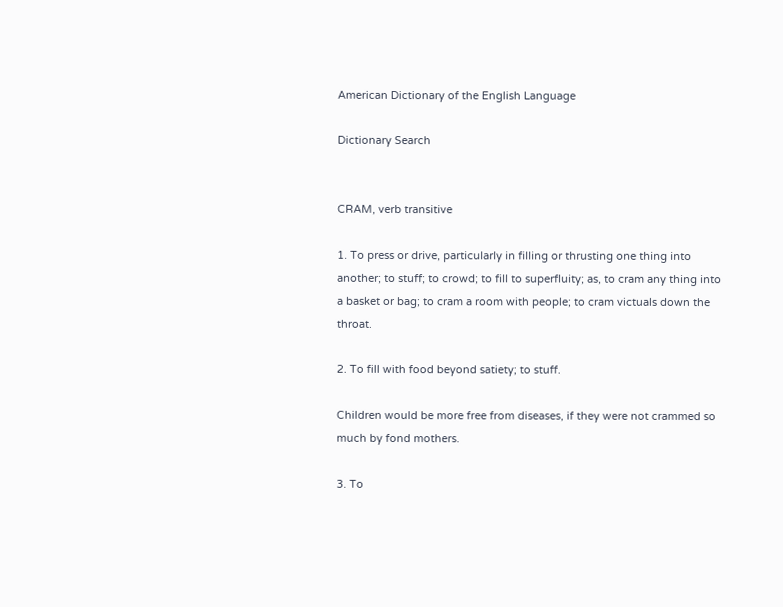American Dictionary of the English Language

Dictionary Search


CRAM, verb transitive

1. To press or drive, particularly in filling or thrusting one thing into another; to stuff; to crowd; to fill to superfluity; as, to cram any thing into a basket or bag; to cram a room with people; to cram victuals down the throat.

2. To fill with food beyond satiety; to stuff.

Children would be more free from diseases, if they were not crammed so much by fond mothers.

3. To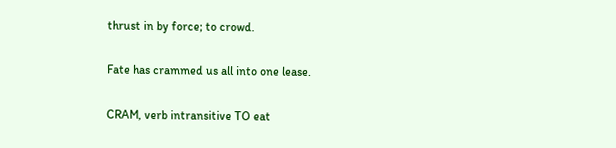thrust in by force; to crowd.

Fate has crammed us all into one lease.

CRAM, verb intransitive TO eat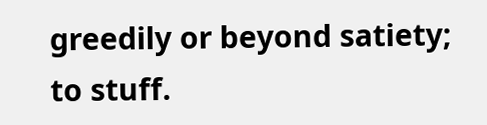greedily or beyond satiety; to stuff.